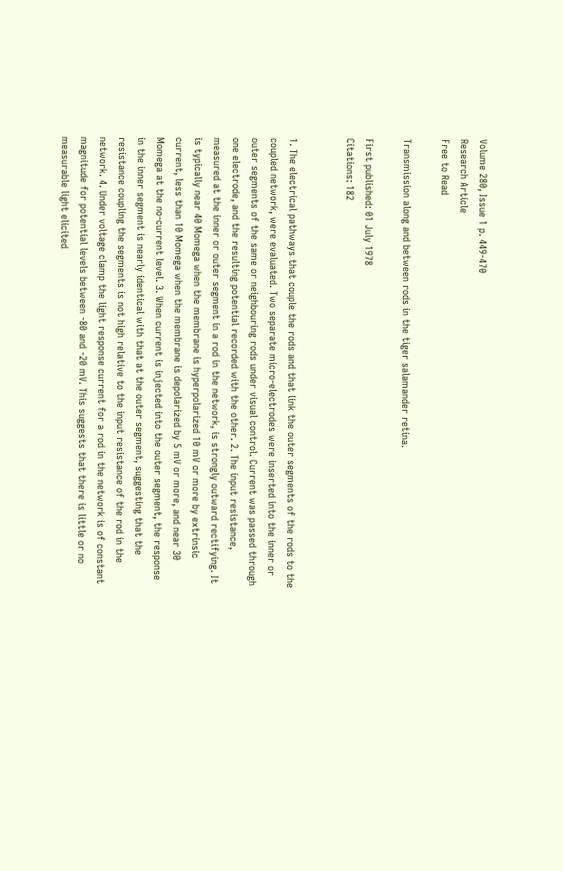Volume 280, Issue 1 p. 449-470
Research Article
Free to Read

Transmission along and between rods in the tiger salamander retina.

First published: 01 July 1978
Citations: 182


1. The electrical pathways that couple the rods and that link the outer segments of the rods to the coupled network, were evaluated. Two separate micro-electrodes were inserted into the inner or outer segments of the same or neighbouring rods under visual control. Current was passed through one electrode, and the resulting potential recorded with the other. 2. The input resistance, measured at the inner or outer segment in a rod in the network, is strongly outward rectifying. It is typically near 40 Momega when the membrane is hyperpolarized 10 mV or more by extrinsic current, less than 10 Momega when the membrane is depolarized by 5 mV or more, and near 30 Momega at the no-current level. 3. When current is injected into the outer segment, the response in the inner segment is nearly identical with that at the outer segment, suggesting that the resistance coupling the segments is not high relative to the input resistance of the rod in the network. 4. Under voltage clamp the light response current for a rod in the network is of constant magnitude for potential levels between -80 and -20 mV. This suggests that there is little or no measurable light elicited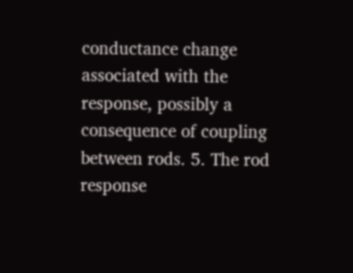conductance change associated with the response, possibly a consequence of coupling between rods. 5. The rod response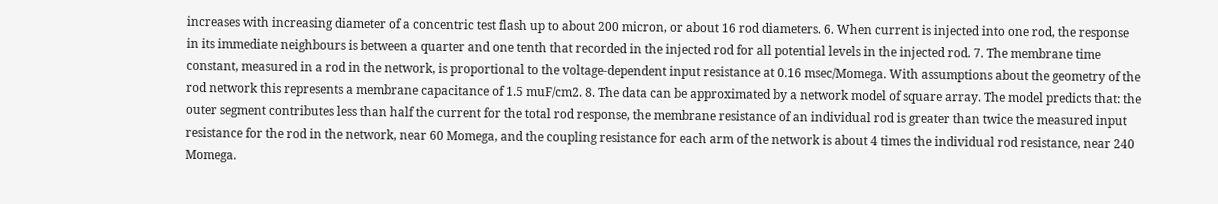increases with increasing diameter of a concentric test flash up to about 200 micron, or about 16 rod diameters. 6. When current is injected into one rod, the response in its immediate neighbours is between a quarter and one tenth that recorded in the injected rod for all potential levels in the injected rod. 7. The membrane time constant, measured in a rod in the network, is proportional to the voltage-dependent input resistance at 0.16 msec/Momega. With assumptions about the geometry of the rod network this represents a membrane capacitance of 1.5 muF/cm2. 8. The data can be approximated by a network model of square array. The model predicts that: the outer segment contributes less than half the current for the total rod response, the membrane resistance of an individual rod is greater than twice the measured input resistance for the rod in the network, near 60 Momega, and the coupling resistance for each arm of the network is about 4 times the individual rod resistance, near 240 Momega.